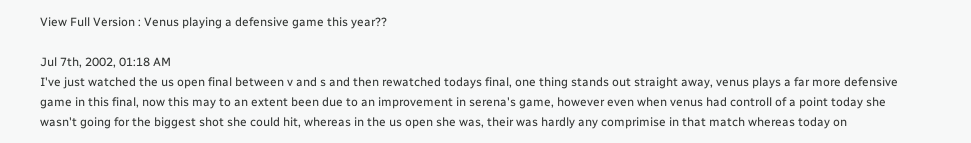View Full Version : Venus playing a defensive game this year??

Jul 7th, 2002, 01:18 AM
I've just watched the us open final between v and s and then rewatched todays final, one thing stands out straight away, venus plays a far more defensive game in this final, now this may to an extent been due to an improvement in serena's game, however even when venus had controll of a point today she wasn't going for the biggest shot she could hit, whereas in the us open she was, their was hardly any comprimise in that match whereas today on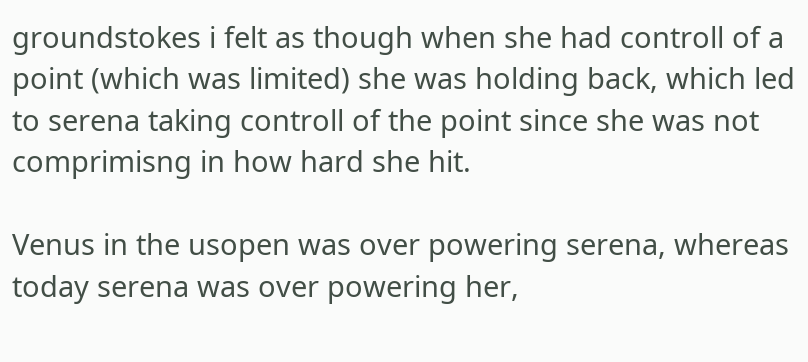groundstokes i felt as though when she had controll of a point (which was limited) she was holding back, which led to serena taking controll of the point since she was not comprimisng in how hard she hit.

Venus in the usopen was over powering serena, whereas today serena was over powering her,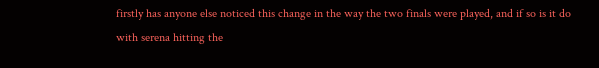firstly has anyone else noticed this change in the way the two finals were played, and if so is it do with serena hitting the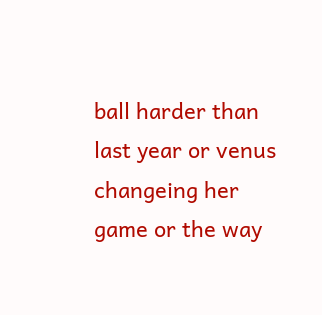ball harder than last year or venus changeing her game or the way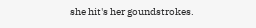she hit's her goundstrokes.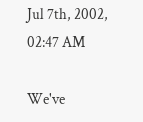Jul 7th, 2002, 02:47 AM

We've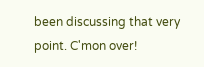been discussing that very point. C'mon over!